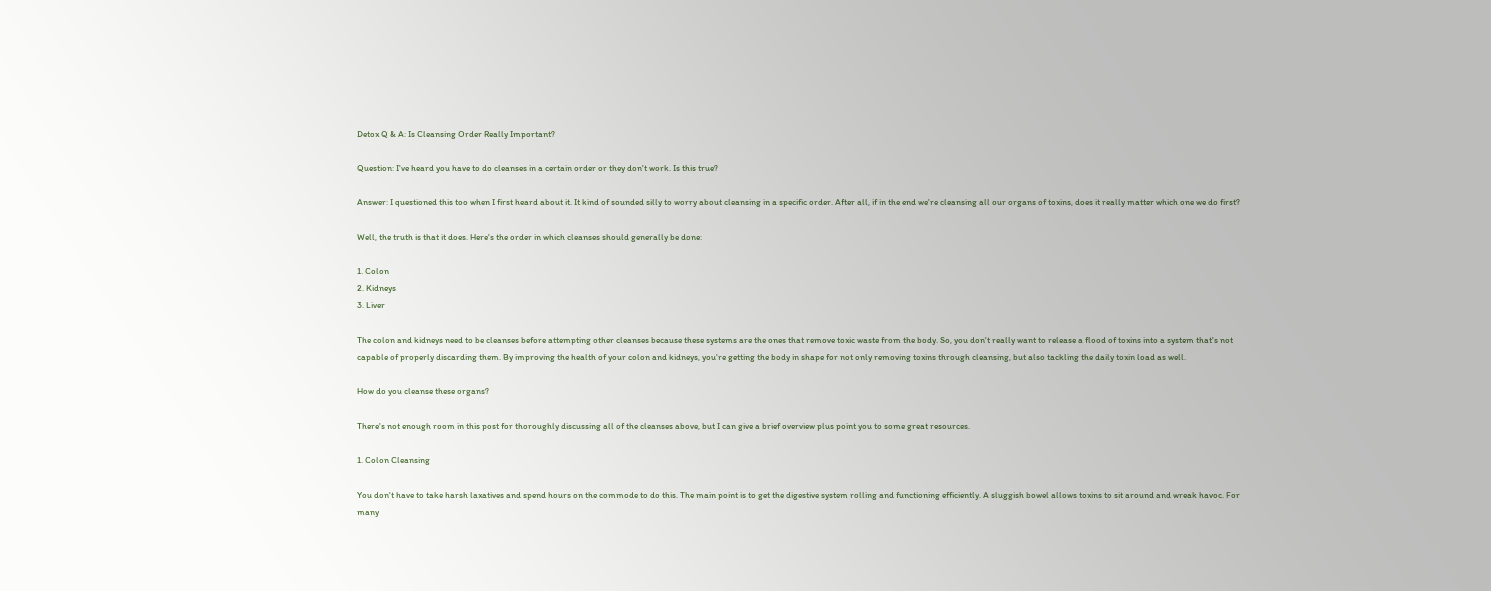Detox Q & A: Is Cleansing Order Really Important?

Question: I've heard you have to do cleanses in a certain order or they don't work. Is this true?

Answer: I questioned this too when I first heard about it. It kind of sounded silly to worry about cleansing in a specific order. After all, if in the end we're cleansing all our organs of toxins, does it really matter which one we do first?

Well, the truth is that it does. Here's the order in which cleanses should generally be done:

1. Colon
2. Kidneys
3. Liver

The colon and kidneys need to be cleanses before attempting other cleanses because these systems are the ones that remove toxic waste from the body. So, you don't really want to release a flood of toxins into a system that's not capable of properly discarding them. By improving the health of your colon and kidneys, you're getting the body in shape for not only removing toxins through cleansing, but also tackling the daily toxin load as well.

How do you cleanse these organs?

There's not enough room in this post for thoroughly discussing all of the cleanses above, but I can give a brief overview plus point you to some great resources.

1. Colon Cleansing

You don't have to take harsh laxatives and spend hours on the commode to do this. The main point is to get the digestive system rolling and functioning efficiently. A sluggish bowel allows toxins to sit around and wreak havoc. For many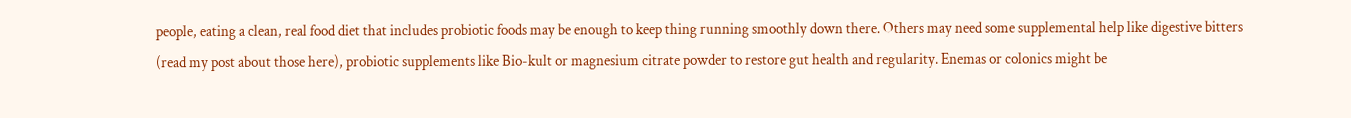people, eating a clean, real food diet that includes probiotic foods may be enough to keep thing running smoothly down there. Others may need some supplemental help like digestive bitters (read my post about those here), probiotic supplements like Bio-kult or magnesium citrate powder to restore gut health and regularity. Enemas or colonics might be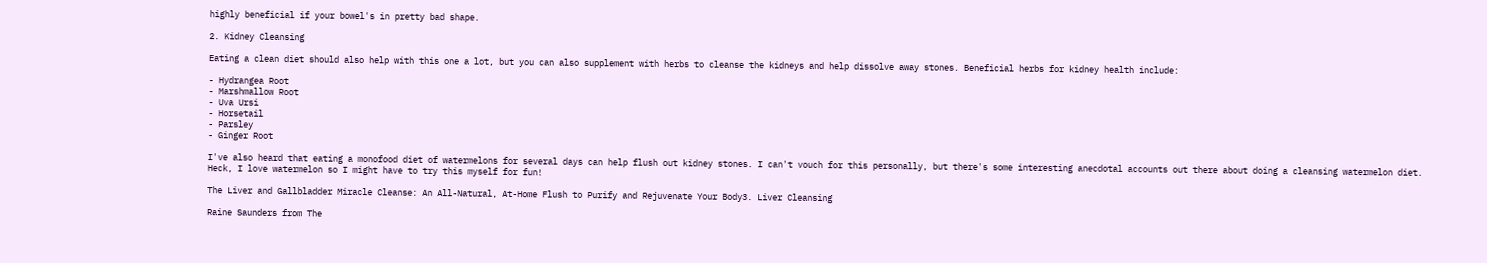highly beneficial if your bowel's in pretty bad shape.

2. Kidney Cleansing

Eating a clean diet should also help with this one a lot, but you can also supplement with herbs to cleanse the kidneys and help dissolve away stones. Beneficial herbs for kidney health include:

- Hydrangea Root
- Marshmallow Root
- Uva Ursi
- Horsetail
- Parsley
- Ginger Root

I've also heard that eating a monofood diet of watermelons for several days can help flush out kidney stones. I can't vouch for this personally, but there's some interesting anecdotal accounts out there about doing a cleansing watermelon diet. Heck, I love watermelon so I might have to try this myself for fun!

The Liver and Gallbladder Miracle Cleanse: An All-Natural, At-Home Flush to Purify and Rejuvenate Your Body3. Liver Cleansing

Raine Saunders from The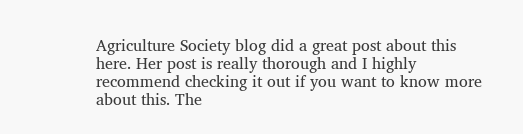Agriculture Society blog did a great post about this here. Her post is really thorough and I highly recommend checking it out if you want to know more about this. The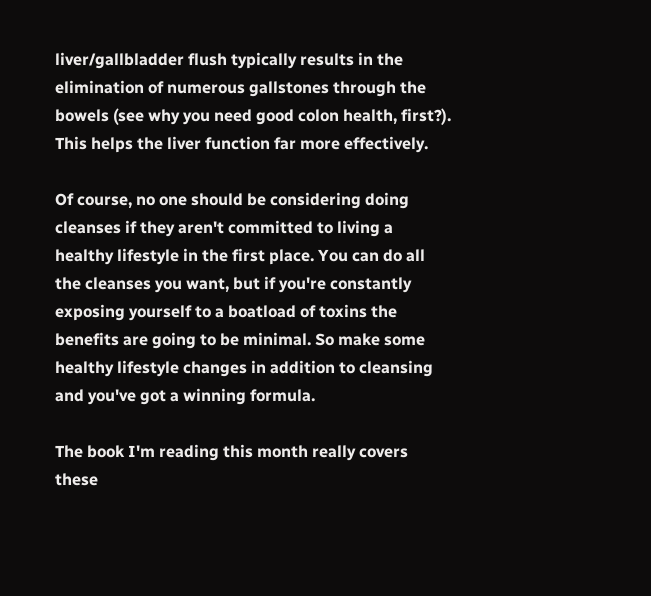liver/gallbladder flush typically results in the elimination of numerous gallstones through the bowels (see why you need good colon health, first?). This helps the liver function far more effectively.

Of course, no one should be considering doing cleanses if they aren't committed to living a healthy lifestyle in the first place. You can do all the cleanses you want, but if you're constantly exposing yourself to a boatload of toxins the benefits are going to be minimal. So make some healthy lifestyle changes in addition to cleansing and you've got a winning formula.

The book I'm reading this month really covers these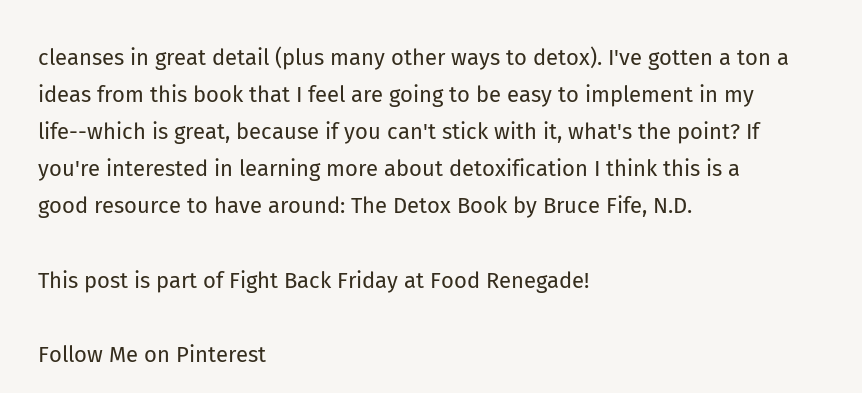cleanses in great detail (plus many other ways to detox). I've gotten a ton a ideas from this book that I feel are going to be easy to implement in my life--which is great, because if you can't stick with it, what's the point? If you're interested in learning more about detoxification I think this is a good resource to have around: The Detox Book by Bruce Fife, N.D.

This post is part of Fight Back Friday at Food Renegade!

Follow Me on Pinterest